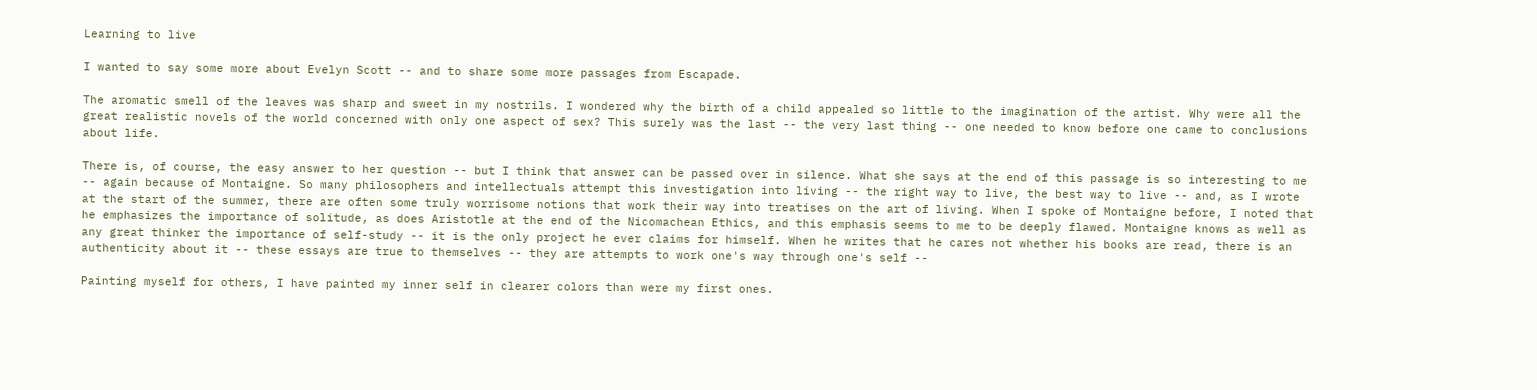Learning to live

I wanted to say some more about Evelyn Scott -- and to share some more passages from Escapade.

The aromatic smell of the leaves was sharp and sweet in my nostrils. I wondered why the birth of a child appealed so little to the imagination of the artist. Why were all the great realistic novels of the world concerned with only one aspect of sex? This surely was the last -- the very last thing -- one needed to know before one came to conclusions about life.

There is, of course, the easy answer to her question -- but I think that answer can be passed over in silence. What she says at the end of this passage is so interesting to me -- again because of Montaigne. So many philosophers and intellectuals attempt this investigation into living -- the right way to live, the best way to live -- and, as I wrote at the start of the summer, there are often some truly worrisome notions that work their way into treatises on the art of living. When I spoke of Montaigne before, I noted that he emphasizes the importance of solitude, as does Aristotle at the end of the Nicomachean Ethics, and this emphasis seems to me to be deeply flawed. Montaigne knows as well as any great thinker the importance of self-study -- it is the only project he ever claims for himself. When he writes that he cares not whether his books are read, there is an authenticity about it -- these essays are true to themselves -- they are attempts to work one's way through one's self --

Painting myself for others, I have painted my inner self in clearer colors than were my first ones.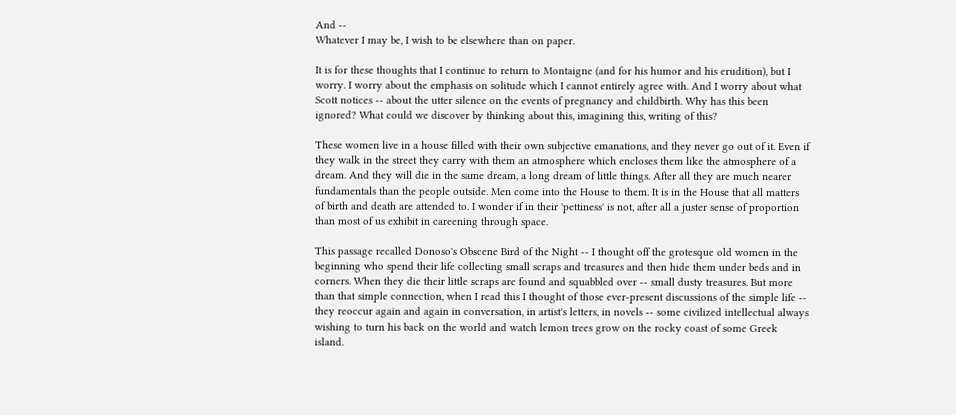And --
Whatever I may be, I wish to be elsewhere than on paper.

It is for these thoughts that I continue to return to Montaigne (and for his humor and his erudition), but I worry. I worry about the emphasis on solitude which I cannot entirely agree with. And I worry about what Scott notices -- about the utter silence on the events of pregnancy and childbirth. Why has this been ignored? What could we discover by thinking about this, imagining this, writing of this?

These women live in a house filled with their own subjective emanations, and they never go out of it. Even if they walk in the street they carry with them an atmosphere which encloses them like the atmosphere of a dream. And they will die in the same dream, a long dream of little things. After all they are much nearer fundamentals than the people outside. Men come into the House to them. It is in the House that all matters of birth and death are attended to. I wonder if in their 'pettiness' is not, after all a juster sense of proportion than most of us exhibit in careening through space.

This passage recalled Donoso's Obscene Bird of the Night -- I thought off the grotesque old women in the beginning who spend their life collecting small scraps and treasures and then hide them under beds and in corners. When they die their little scraps are found and squabbled over -- small dusty treasures. But more than that simple connection, when I read this I thought of those ever-present discussions of the simple life -- they reoccur again and again in conversation, in artist's letters, in novels -- some civilized intellectual always wishing to turn his back on the world and watch lemon trees grow on the rocky coast of some Greek island.